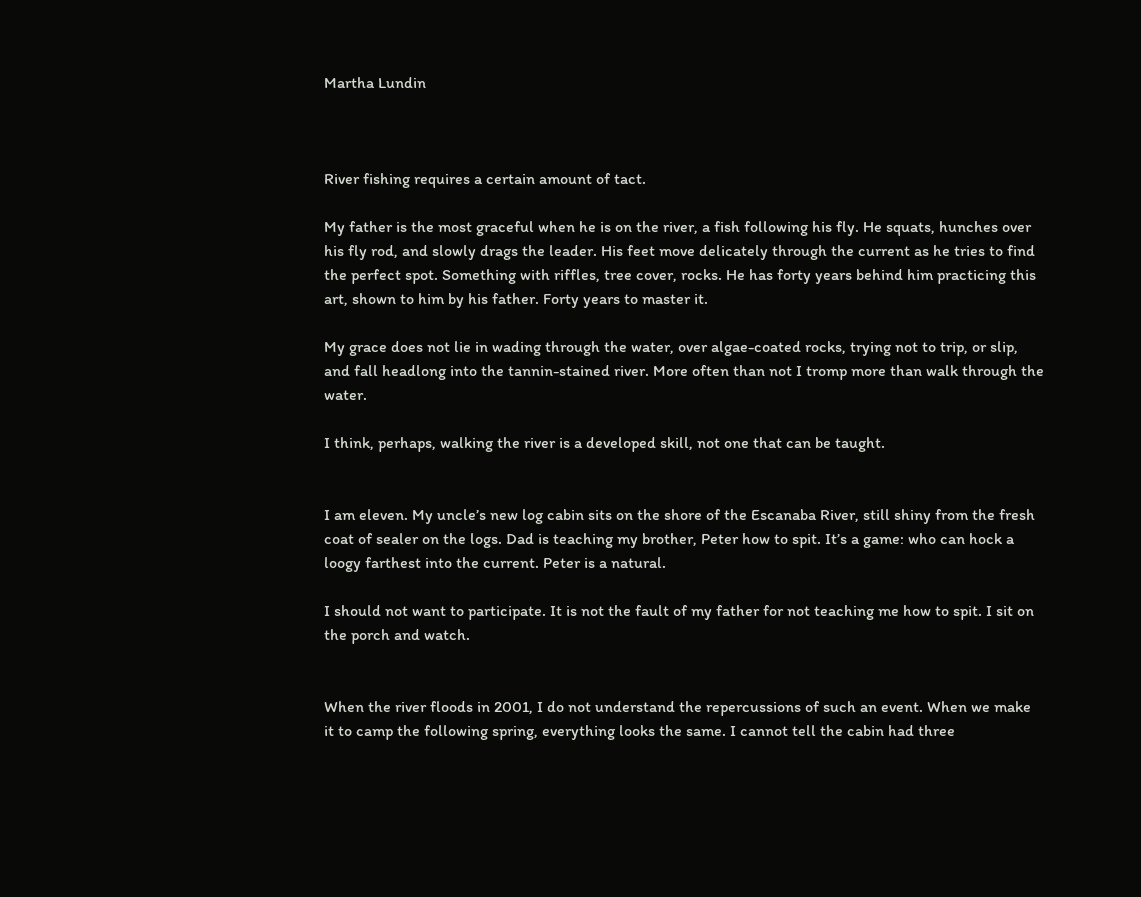Martha Lundin



River fishing requires a certain amount of tact.

My father is the most graceful when he is on the river, a fish following his fly. He squats, hunches over his fly rod, and slowly drags the leader. His feet move delicately through the current as he tries to find the perfect spot. Something with riffles, tree cover, rocks. He has forty years behind him practicing this art, shown to him by his father. Forty years to master it.

My grace does not lie in wading through the water, over algae-coated rocks, trying not to trip, or slip, and fall headlong into the tannin-stained river. More often than not I tromp more than walk through the water.

I think, perhaps, walking the river is a developed skill, not one that can be taught.


I am eleven. My uncle’s new log cabin sits on the shore of the Escanaba River, still shiny from the fresh coat of sealer on the logs. Dad is teaching my brother, Peter how to spit. It’s a game: who can hock a loogy farthest into the current. Peter is a natural.

I should not want to participate. It is not the fault of my father for not teaching me how to spit. I sit on the porch and watch.


When the river floods in 2001, I do not understand the repercussions of such an event. When we make it to camp the following spring, everything looks the same. I cannot tell the cabin had three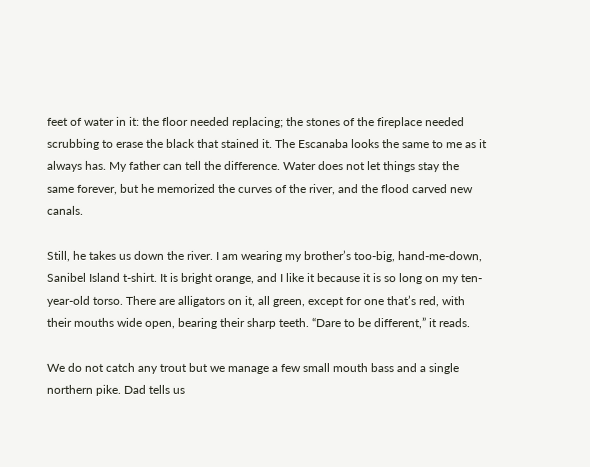feet of water in it: the floor needed replacing; the stones of the fireplace needed scrubbing to erase the black that stained it. The Escanaba looks the same to me as it always has. My father can tell the difference. Water does not let things stay the same forever, but he memorized the curves of the river, and the flood carved new canals.

Still, he takes us down the river. I am wearing my brother’s too-big, hand-me-down, Sanibel Island t-shirt. It is bright orange, and I like it because it is so long on my ten-year-old torso. There are alligators on it, all green, except for one that’s red, with their mouths wide open, bearing their sharp teeth. “Dare to be different,” it reads.

We do not catch any trout but we manage a few small mouth bass and a single northern pike. Dad tells us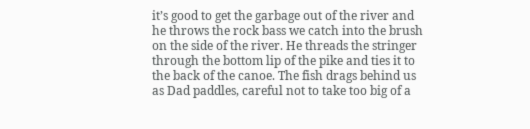it’s good to get the garbage out of the river and he throws the rock bass we catch into the brush on the side of the river. He threads the stringer through the bottom lip of the pike and ties it to the back of the canoe. The fish drags behind us as Dad paddles, careful not to take too big of a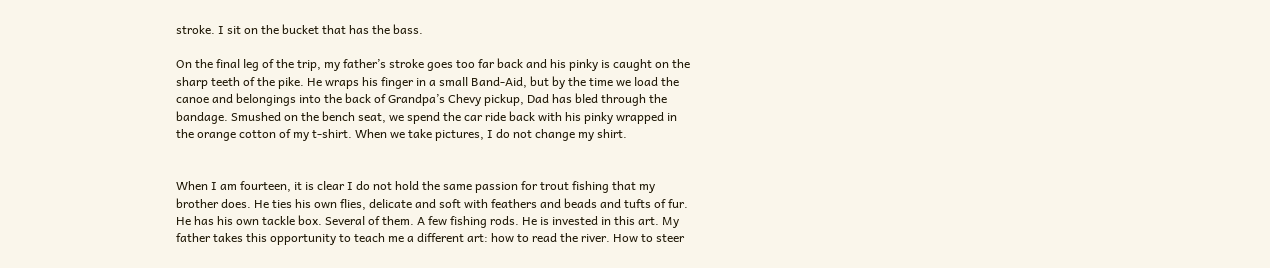stroke. I sit on the bucket that has the bass.

On the final leg of the trip, my father’s stroke goes too far back and his pinky is caught on the sharp teeth of the pike. He wraps his finger in a small Band-Aid, but by the time we load the canoe and belongings into the back of Grandpa’s Chevy pickup, Dad has bled through the bandage. Smushed on the bench seat, we spend the car ride back with his pinky wrapped in the orange cotton of my t-shirt. When we take pictures, I do not change my shirt.


When I am fourteen, it is clear I do not hold the same passion for trout fishing that my brother does. He ties his own flies, delicate and soft with feathers and beads and tufts of fur. He has his own tackle box. Several of them. A few fishing rods. He is invested in this art. My father takes this opportunity to teach me a different art: how to read the river. How to steer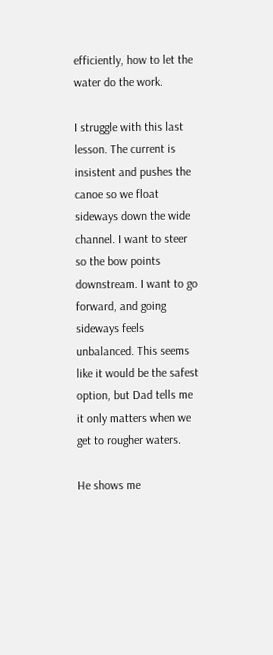efficiently, how to let the water do the work.

I struggle with this last lesson. The current is insistent and pushes the canoe so we float sideways down the wide channel. I want to steer so the bow points downstream. I want to go forward, and going sideways feels unbalanced. This seems like it would be the safest option, but Dad tells me it only matters when we get to rougher waters.

He shows me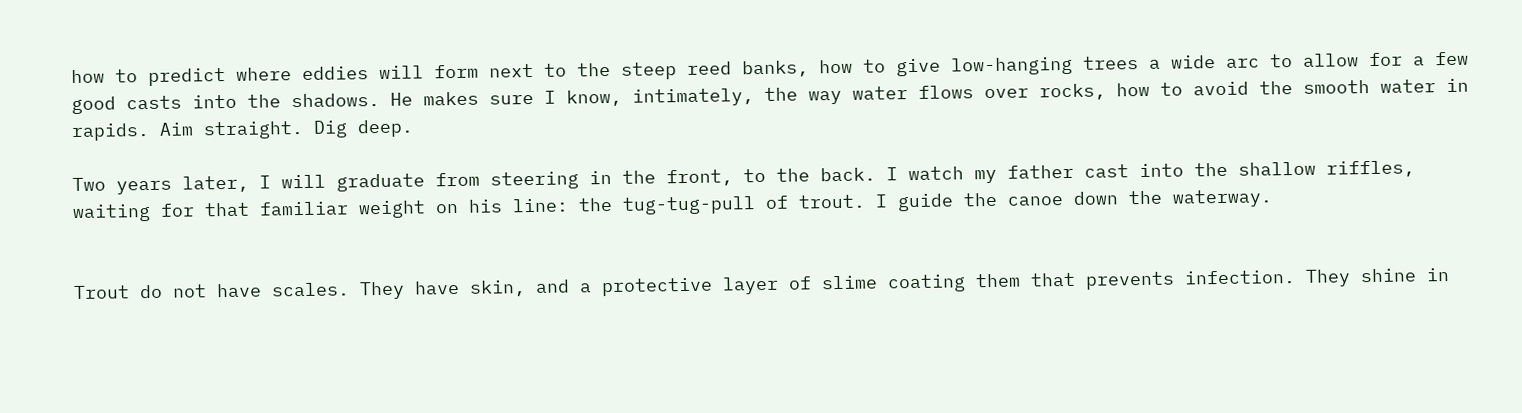how to predict where eddies will form next to the steep reed banks, how to give low-hanging trees a wide arc to allow for a few good casts into the shadows. He makes sure I know, intimately, the way water flows over rocks, how to avoid the smooth water in rapids. Aim straight. Dig deep.

Two years later, I will graduate from steering in the front, to the back. I watch my father cast into the shallow riffles, waiting for that familiar weight on his line: the tug-tug-pull of trout. I guide the canoe down the waterway.


Trout do not have scales. They have skin, and a protective layer of slime coating them that prevents infection. They shine in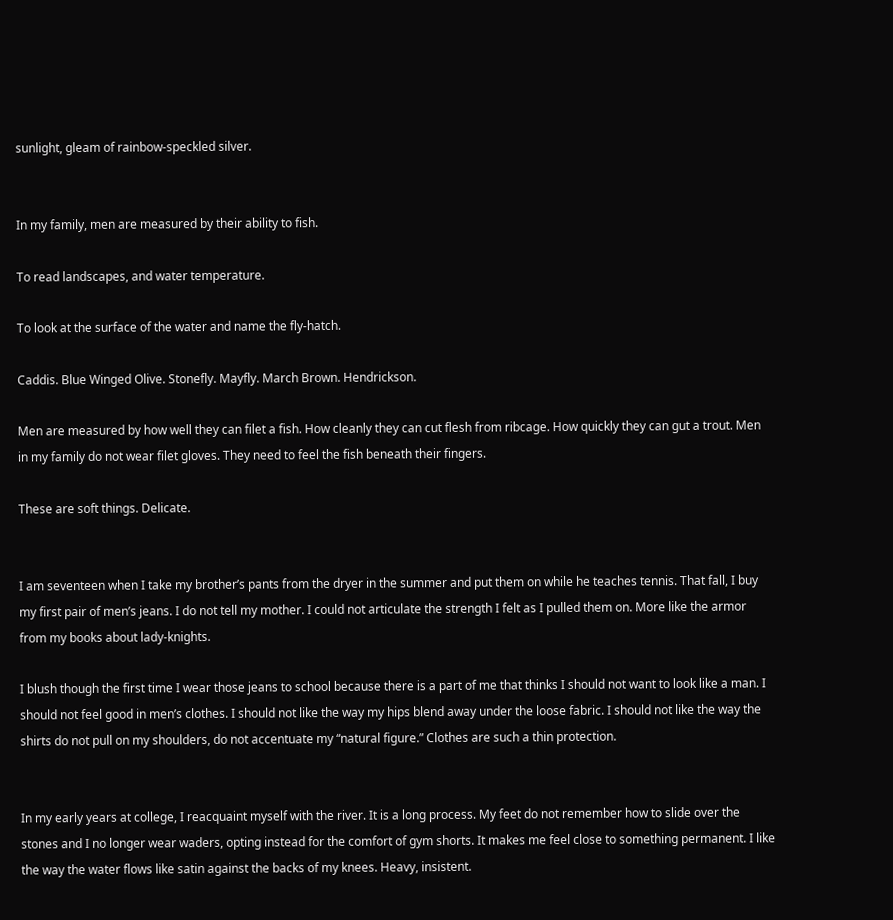sunlight, gleam of rainbow-speckled silver.


In my family, men are measured by their ability to fish.

To read landscapes, and water temperature.

To look at the surface of the water and name the fly-hatch.

Caddis. Blue Winged Olive. Stonefly. Mayfly. March Brown. Hendrickson.

Men are measured by how well they can filet a fish. How cleanly they can cut flesh from ribcage. How quickly they can gut a trout. Men in my family do not wear filet gloves. They need to feel the fish beneath their fingers.

These are soft things. Delicate.


I am seventeen when I take my brother’s pants from the dryer in the summer and put them on while he teaches tennis. That fall, I buy my first pair of men’s jeans. I do not tell my mother. I could not articulate the strength I felt as I pulled them on. More like the armor from my books about lady-knights.

I blush though the first time I wear those jeans to school because there is a part of me that thinks I should not want to look like a man. I should not feel good in men’s clothes. I should not like the way my hips blend away under the loose fabric. I should not like the way the shirts do not pull on my shoulders, do not accentuate my “natural figure.” Clothes are such a thin protection.


In my early years at college, I reacquaint myself with the river. It is a long process. My feet do not remember how to slide over the stones and I no longer wear waders, opting instead for the comfort of gym shorts. It makes me feel close to something permanent. I like the way the water flows like satin against the backs of my knees. Heavy, insistent.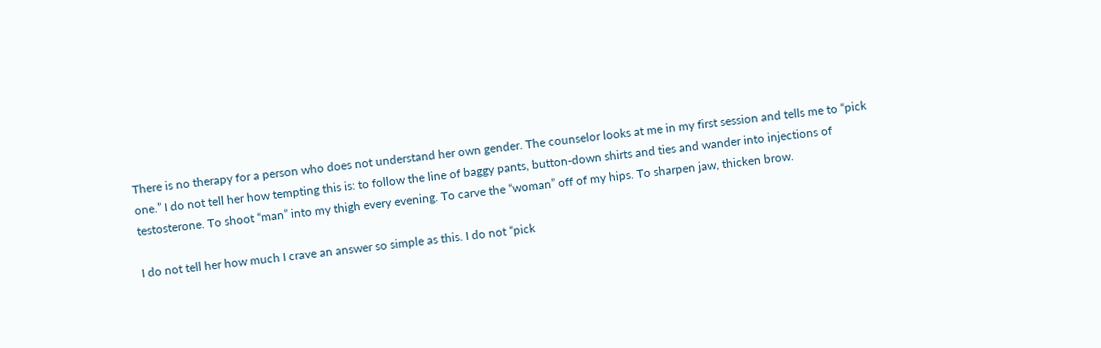There is no therapy for a person who does not understand her own gender. The counselor looks at me in my first session and tells me to “pick one.” I do not tell her how tempting this is: to follow the line of baggy pants, button-down shirts and ties and wander into injections of testosterone. To shoot “man” into my thigh every evening. To carve the “woman” off of my hips. To sharpen jaw, thicken brow.

I do not tell her how much I crave an answer so simple as this. I do not “pick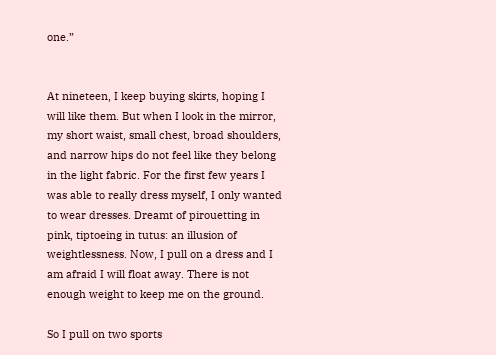one.”


At nineteen, I keep buying skirts, hoping I will like them. But when I look in the mirror, my short waist, small chest, broad shoulders, and narrow hips do not feel like they belong in the light fabric. For the first few years I was able to really dress myself, I only wanted to wear dresses. Dreamt of pirouetting in pink, tiptoeing in tutus: an illusion of weightlessness. Now, I pull on a dress and I am afraid I will float away. There is not enough weight to keep me on the ground.

So I pull on two sports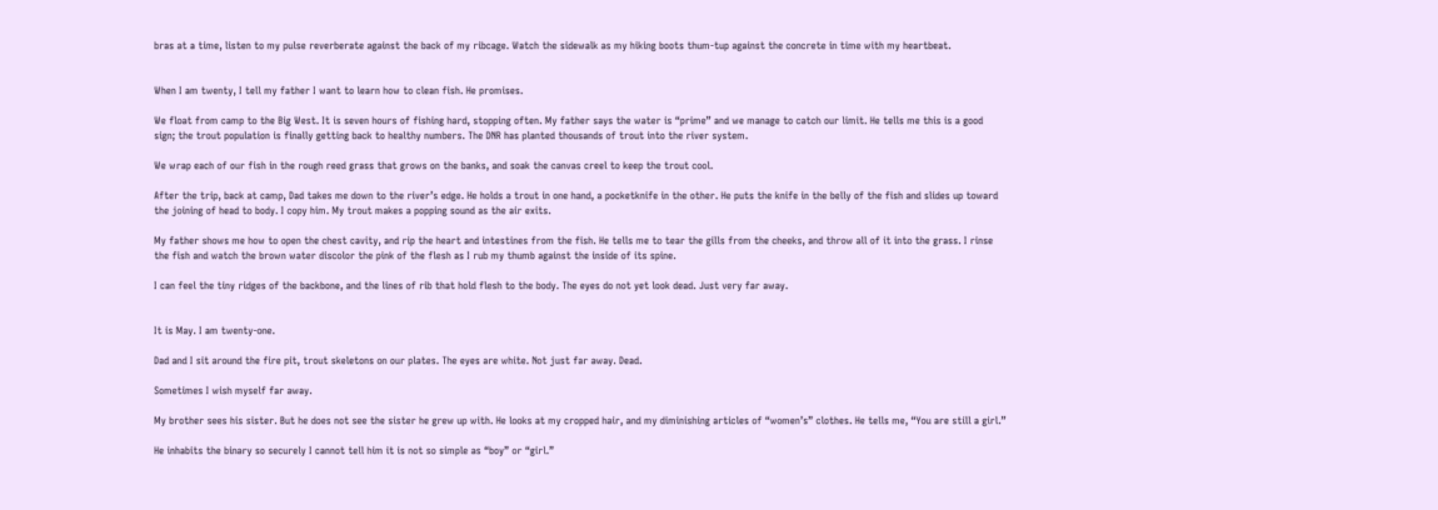bras at a time, listen to my pulse reverberate against the back of my ribcage. Watch the sidewalk as my hiking boots thum-tup against the concrete in time with my heartbeat.


When I am twenty, I tell my father I want to learn how to clean fish. He promises.

We float from camp to the Big West. It is seven hours of fishing hard, stopping often. My father says the water is “prime” and we manage to catch our limit. He tells me this is a good sign; the trout population is finally getting back to healthy numbers. The DNR has planted thousands of trout into the river system.

We wrap each of our fish in the rough reed grass that grows on the banks, and soak the canvas creel to keep the trout cool.

After the trip, back at camp, Dad takes me down to the river’s edge. He holds a trout in one hand, a pocketknife in the other. He puts the knife in the belly of the fish and slides up toward the joining of head to body. I copy him. My trout makes a popping sound as the air exits.

My father shows me how to open the chest cavity, and rip the heart and intestines from the fish. He tells me to tear the gills from the cheeks, and throw all of it into the grass. I rinse the fish and watch the brown water discolor the pink of the flesh as I rub my thumb against the inside of its spine.

I can feel the tiny ridges of the backbone, and the lines of rib that hold flesh to the body. The eyes do not yet look dead. Just very far away.


It is May. I am twenty-one.

Dad and I sit around the fire pit, trout skeletons on our plates. The eyes are white. Not just far away. Dead.

Sometimes I wish myself far away.

My brother sees his sister. But he does not see the sister he grew up with. He looks at my cropped hair, and my diminishing articles of “women’s” clothes. He tells me, “You are still a girl.”

He inhabits the binary so securely I cannot tell him it is not so simple as “boy” or “girl.”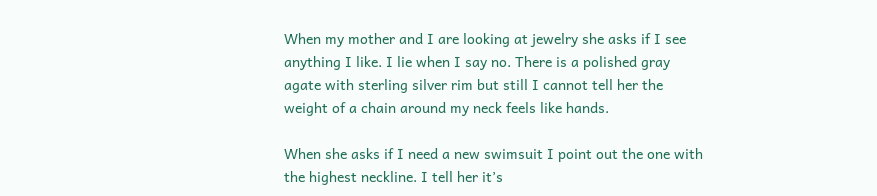When my mother and I are looking at jewelry she asks if I see anything I like. I lie when I say no. There is a polished gray agate with sterling silver rim but still I cannot tell her the weight of a chain around my neck feels like hands.

When she asks if I need a new swimsuit I point out the one with the highest neckline. I tell her it’s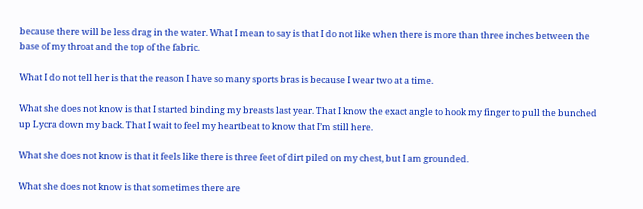because there will be less drag in the water. What I mean to say is that I do not like when there is more than three inches between the base of my throat and the top of the fabric.

What I do not tell her is that the reason I have so many sports bras is because I wear two at a time.

What she does not know is that I started binding my breasts last year. That I know the exact angle to hook my finger to pull the bunched up Lycra down my back. That I wait to feel my heartbeat to know that I’m still here.

What she does not know is that it feels like there is three feet of dirt piled on my chest, but I am grounded.

What she does not know is that sometimes there are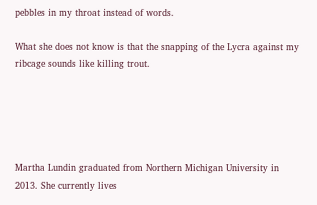pebbles in my throat instead of words.

What she does not know is that the snapping of the Lycra against my ribcage sounds like killing trout.





Martha Lundin graduated from Northern Michigan University in 2013. She currently lives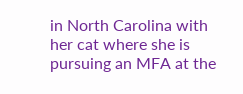in North Carolina with her cat where she is pursuing an MFA at the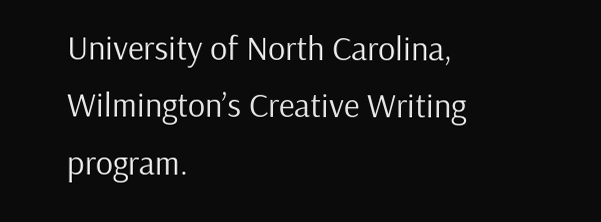University of North Carolina, Wilmington’s Creative Writing program.